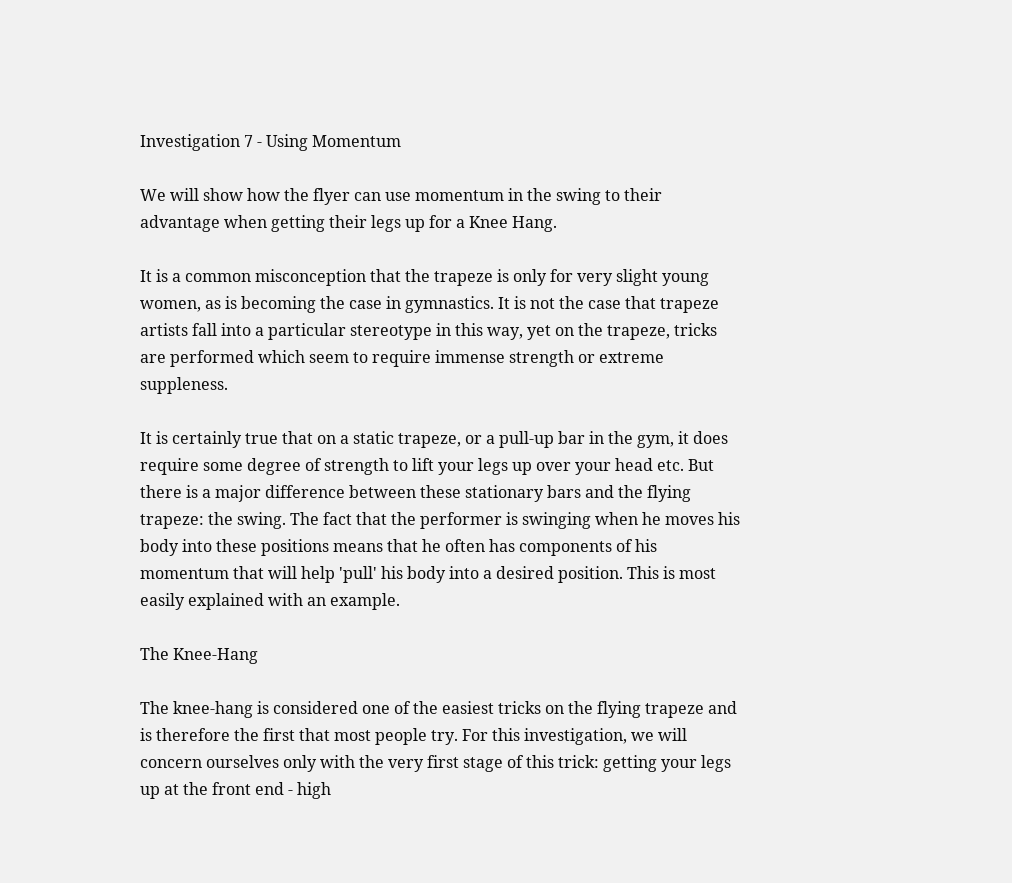Investigation 7 - Using Momentum

We will show how the flyer can use momentum in the swing to their advantage when getting their legs up for a Knee Hang.

It is a common misconception that the trapeze is only for very slight young women, as is becoming the case in gymnastics. It is not the case that trapeze artists fall into a particular stereotype in this way, yet on the trapeze, tricks are performed which seem to require immense strength or extreme suppleness.

It is certainly true that on a static trapeze, or a pull-up bar in the gym, it does require some degree of strength to lift your legs up over your head etc. But there is a major difference between these stationary bars and the flying trapeze: the swing. The fact that the performer is swinging when he moves his body into these positions means that he often has components of his momentum that will help 'pull' his body into a desired position. This is most easily explained with an example.

The Knee-Hang

The knee-hang is considered one of the easiest tricks on the flying trapeze and is therefore the first that most people try. For this investigation, we will concern ourselves only with the very first stage of this trick: getting your legs up at the front end - high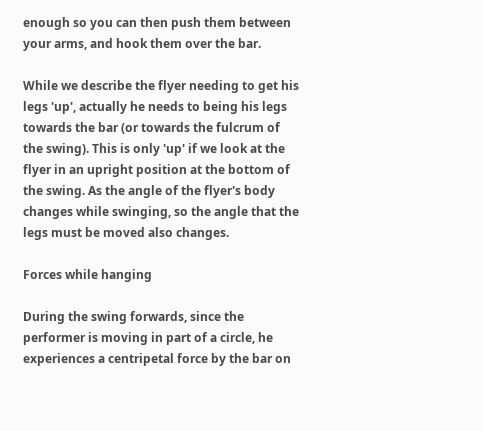enough so you can then push them between your arms, and hook them over the bar.

While we describe the flyer needing to get his legs 'up', actually he needs to being his legs towards the bar (or towards the fulcrum of the swing). This is only 'up' if we look at the flyer in an upright position at the bottom of the swing. As the angle of the flyer's body changes while swinging, so the angle that the legs must be moved also changes.

Forces while hanging

During the swing forwards, since the performer is moving in part of a circle, he experiences a centripetal force by the bar on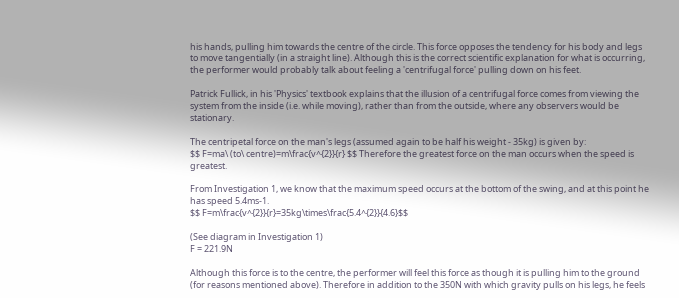his hands, pulling him towards the centre of the circle. This force opposes the tendency for his body and legs to move tangentially (in a straight line). Although this is the correct scientific explanation for what is occurring, the performer would probably talk about feeling a 'centrifugal force' pulling down on his feet.

Patrick Fullick, in his 'Physics' textbook explains that the illusion of a centrifugal force comes from viewing the system from the inside (i.e. while moving), rather than from the outside, where any observers would be stationary.

The centripetal force on the man's legs (assumed again to be half his weight - 35kg) is given by:
$$ F=ma\ (to\ centre)=m\frac{v^{2}}{r} $$ Therefore the greatest force on the man occurs when the speed is greatest.

From Investigation 1, we know that the maximum speed occurs at the bottom of the swing, and at this point he has speed 5.4ms-1.
$$ F=m\frac{v^{2}}{r}=35kg\times\frac{5.4^{2}}{4.6}$$

(See diagram in Investigation 1)
F = 221.9N

Although this force is to the centre, the performer will feel this force as though it is pulling him to the ground (for reasons mentioned above). Therefore in addition to the 350N with which gravity pulls on his legs, he feels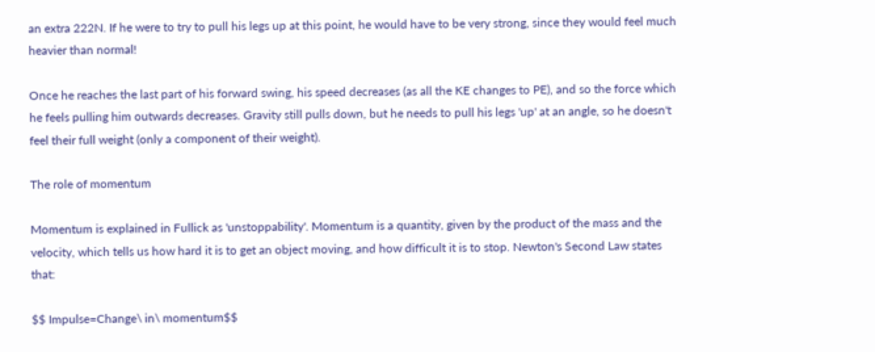an extra 222N. If he were to try to pull his legs up at this point, he would have to be very strong, since they would feel much heavier than normal!

Once he reaches the last part of his forward swing, his speed decreases (as all the KE changes to PE), and so the force which he feels pulling him outwards decreases. Gravity still pulls down, but he needs to pull his legs 'up' at an angle, so he doesn't feel their full weight (only a component of their weight).

The role of momentum

Momentum is explained in Fullick as 'unstoppability'. Momentum is a quantity, given by the product of the mass and the velocity, which tells us how hard it is to get an object moving, and how difficult it is to stop. Newton's Second Law states that:

$$ Impulse=Change\ in\ momentum$$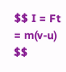$$ I = Ft = m(v-u) $$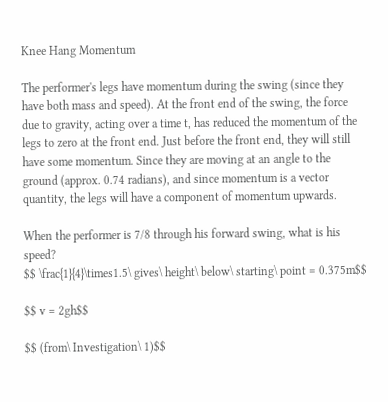Knee Hang Momentum

The performer's legs have momentum during the swing (since they have both mass and speed). At the front end of the swing, the force due to gravity, acting over a time t, has reduced the momentum of the legs to zero at the front end. Just before the front end, they will still have some momentum. Since they are moving at an angle to the ground (approx. 0.74 radians), and since momentum is a vector quantity, the legs will have a component of momentum upwards.

When the performer is 7/8 through his forward swing, what is his speed?
$$ \frac{1}{4}\times1.5\ gives\ height\ below\ starting\ point = 0.375m$$

$$ v = 2gh$$

$$ (from\ Investigation\ 1)$$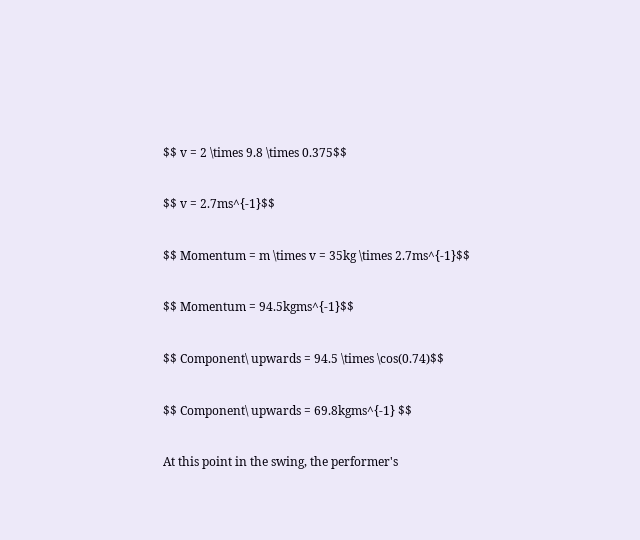$$ v = 2 \times 9.8 \times 0.375$$

$$ v = 2.7ms^{-1}$$

$$ Momentum = m \times v = 35kg \times 2.7ms^{-1}$$

$$ Momentum = 94.5kgms^{-1}$$

$$ Component\ upwards = 94.5 \times \cos(0.74)$$

$$ Component\ upwards = 69.8kgms^{-1} $$

At this point in the swing, the performer's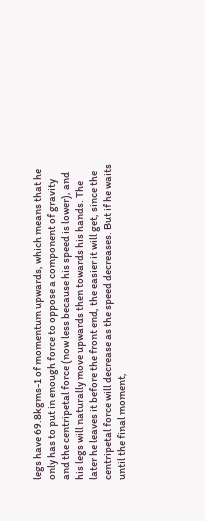legs have 69.8kgms-1 of momentum upwards, which means that he only has to put in enough force to oppose a component of gravity and the centripetal force (now less because his speed is lower), and his legs will naturally move upwards then towards his hands. The later he leaves it before the front end, the easier it will get, since the centripetal force will decrease as the speed decreases. But if he waits until the final moment,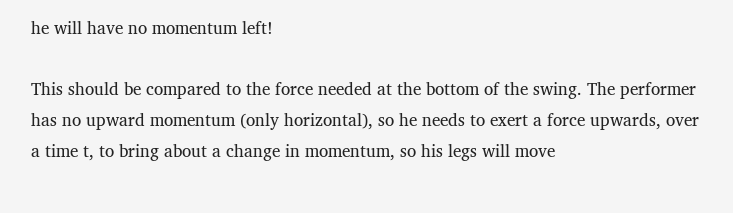he will have no momentum left!

This should be compared to the force needed at the bottom of the swing. The performer has no upward momentum (only horizontal), so he needs to exert a force upwards, over a time t, to bring about a change in momentum, so his legs will move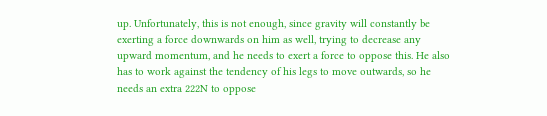up. Unfortunately, this is not enough, since gravity will constantly be exerting a force downwards on him as well, trying to decrease any upward momentum, and he needs to exert a force to oppose this. He also has to work against the tendency of his legs to move outwards, so he needs an extra 222N to oppose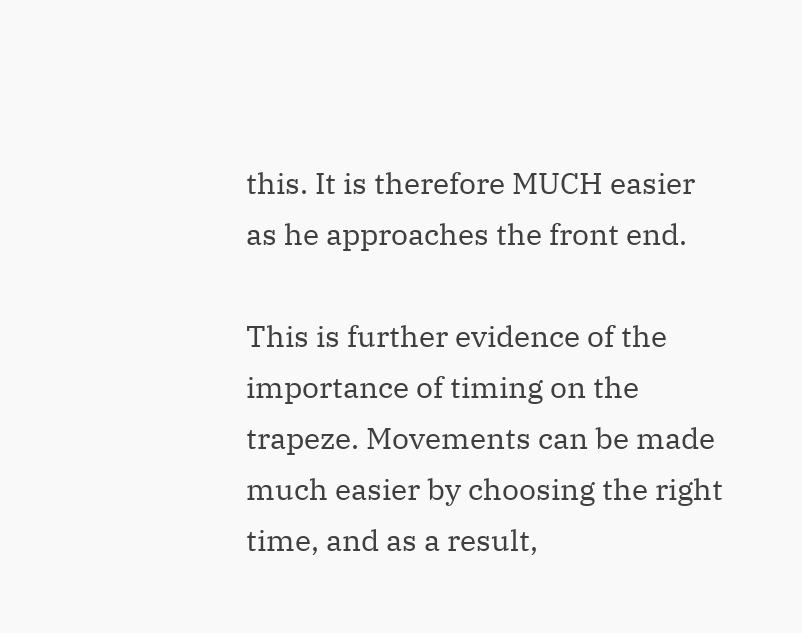this. It is therefore MUCH easier as he approaches the front end.

This is further evidence of the importance of timing on the trapeze. Movements can be made much easier by choosing the right time, and as a result,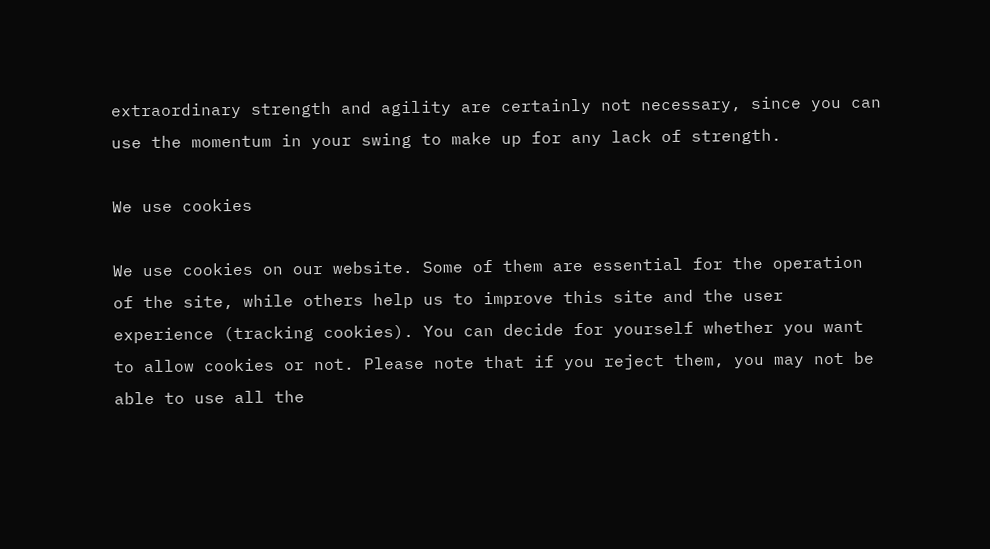extraordinary strength and agility are certainly not necessary, since you can use the momentum in your swing to make up for any lack of strength.

We use cookies

We use cookies on our website. Some of them are essential for the operation of the site, while others help us to improve this site and the user experience (tracking cookies). You can decide for yourself whether you want to allow cookies or not. Please note that if you reject them, you may not be able to use all the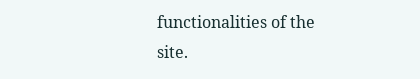functionalities of the site.